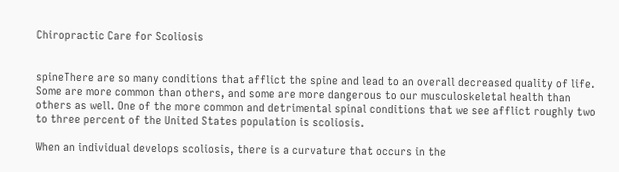Chiropractic Care for Scoliosis


spineThere are so many conditions that afflict the spine and lead to an overall decreased quality of life. Some are more common than others, and some are more dangerous to our musculoskeletal health than others as well. One of the more common and detrimental spinal conditions that we see afflict roughly two to three percent of the United States population is scoliosis.

When an individual develops scoliosis, there is a curvature that occurs in the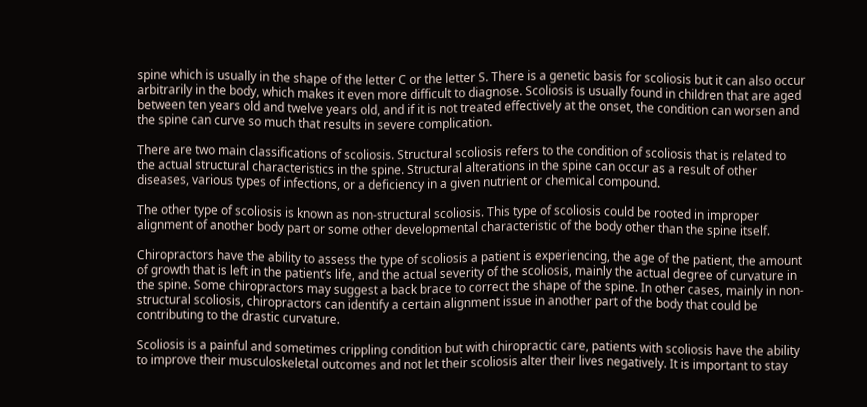spine which is usually in the shape of the letter C or the letter S. There is a genetic basis for scoliosis but it can also occur arbitrarily in the body, which makes it even more difficult to diagnose. Scoliosis is usually found in children that are aged between ten years old and twelve years old, and if it is not treated effectively at the onset, the condition can worsen and the spine can curve so much that results in severe complication.

There are two main classifications of scoliosis. Structural scoliosis refers to the condition of scoliosis that is related to the actual structural characteristics in the spine. Structural alterations in the spine can occur as a result of other diseases, various types of infections, or a deficiency in a given nutrient or chemical compound.

The other type of scoliosis is known as non-structural scoliosis. This type of scoliosis could be rooted in improper alignment of another body part or some other developmental characteristic of the body other than the spine itself.

Chiropractors have the ability to assess the type of scoliosis a patient is experiencing, the age of the patient, the amount of growth that is left in the patient’s life, and the actual severity of the scoliosis, mainly the actual degree of curvature in the spine. Some chiropractors may suggest a back brace to correct the shape of the spine. In other cases, mainly in non-structural scoliosis, chiropractors can identify a certain alignment issue in another part of the body that could be contributing to the drastic curvature.

Scoliosis is a painful and sometimes crippling condition but with chiropractic care, patients with scoliosis have the ability to improve their musculoskeletal outcomes and not let their scoliosis alter their lives negatively. It is important to stay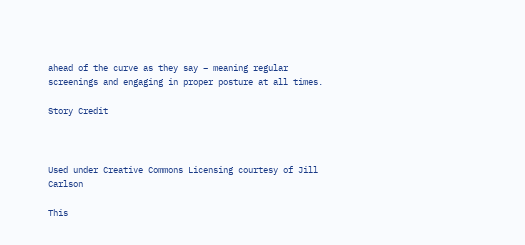ahead of the curve as they say – meaning regular screenings and engaging in proper posture at all times.

Story Credit



Used under Creative Commons Licensing courtesy of Jill Carlson

This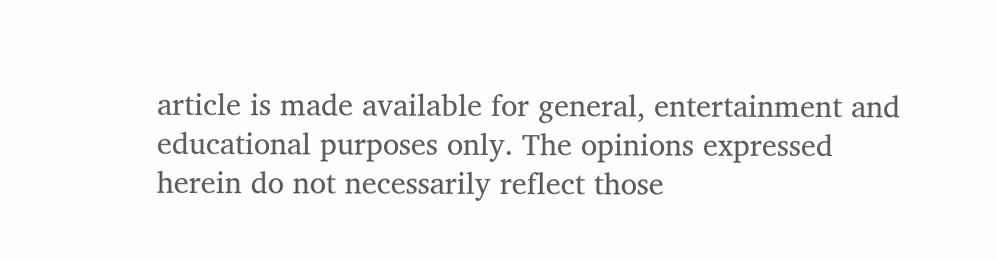article is made available for general, entertainment and educational purposes only. The opinions expressed herein do not necessarily reflect those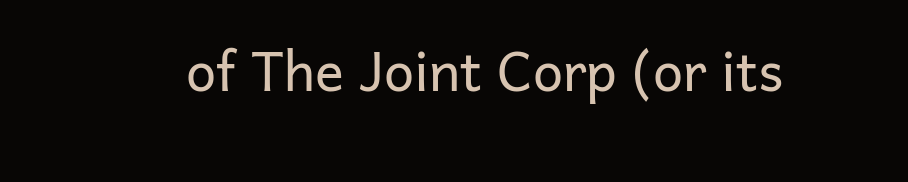of The Joint Corp (or its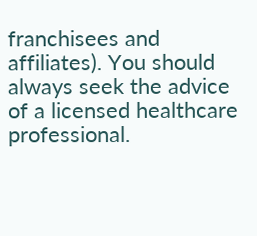franchisees and affiliates). You should always seek the advice of a licensed healthcare professional.